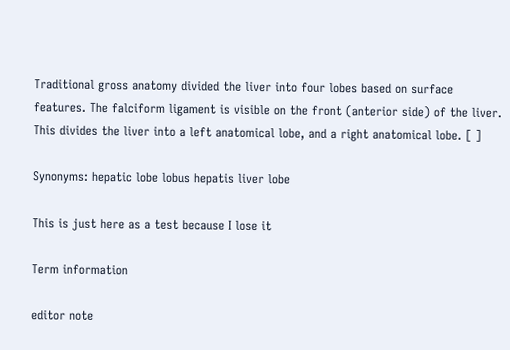Traditional gross anatomy divided the liver into four lobes based on surface features. The falciform ligament is visible on the front (anterior side) of the liver. This divides the liver into a left anatomical lobe, and a right anatomical lobe. [ ]

Synonyms: hepatic lobe lobus hepatis liver lobe

This is just here as a test because I lose it

Term information

editor note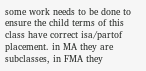some work needs to be done to ensure the child terms of this class have correct isa/partof placement. in MA they are subclasses, in FMA they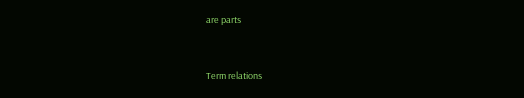are parts



Term relations